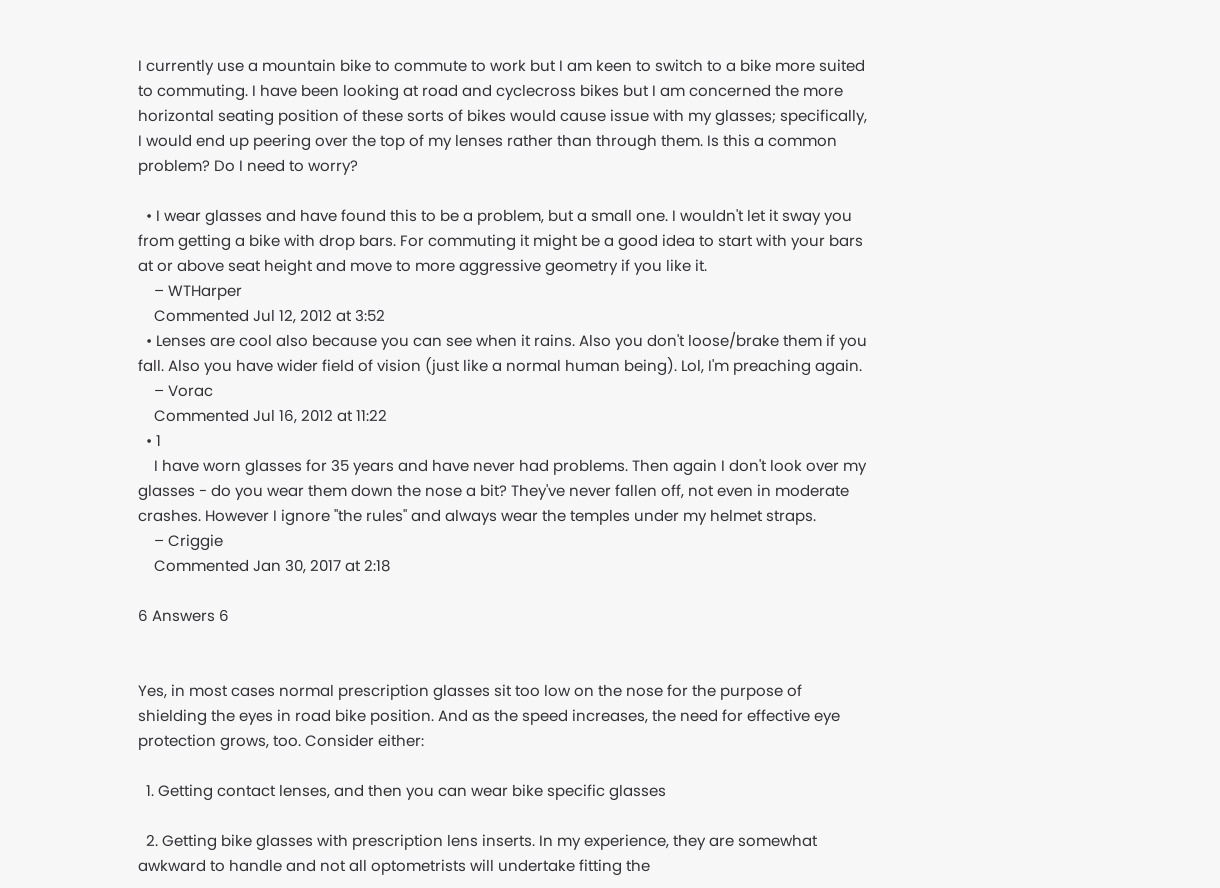I currently use a mountain bike to commute to work but I am keen to switch to a bike more suited to commuting. I have been looking at road and cyclecross bikes but I am concerned the more horizontal seating position of these sorts of bikes would cause issue with my glasses; specifically, I would end up peering over the top of my lenses rather than through them. Is this a common problem? Do I need to worry?

  • I wear glasses and have found this to be a problem, but a small one. I wouldn't let it sway you from getting a bike with drop bars. For commuting it might be a good idea to start with your bars at or above seat height and move to more aggressive geometry if you like it.
    – WTHarper
    Commented Jul 12, 2012 at 3:52
  • Lenses are cool also because you can see when it rains. Also you don't loose/brake them if you fall. Also you have wider field of vision (just like a normal human being). Lol, I'm preaching again.
    – Vorac
    Commented Jul 16, 2012 at 11:22
  • 1
    I have worn glasses for 35 years and have never had problems. Then again I don't look over my glasses - do you wear them down the nose a bit? They've never fallen off, not even in moderate crashes. However I ignore "the rules" and always wear the temples under my helmet straps.
    – Criggie
    Commented Jan 30, 2017 at 2:18

6 Answers 6


Yes, in most cases normal prescription glasses sit too low on the nose for the purpose of shielding the eyes in road bike position. And as the speed increases, the need for effective eye protection grows, too. Consider either:

  1. Getting contact lenses, and then you can wear bike specific glasses

  2. Getting bike glasses with prescription lens inserts. In my experience, they are somewhat awkward to handle and not all optometrists will undertake fitting the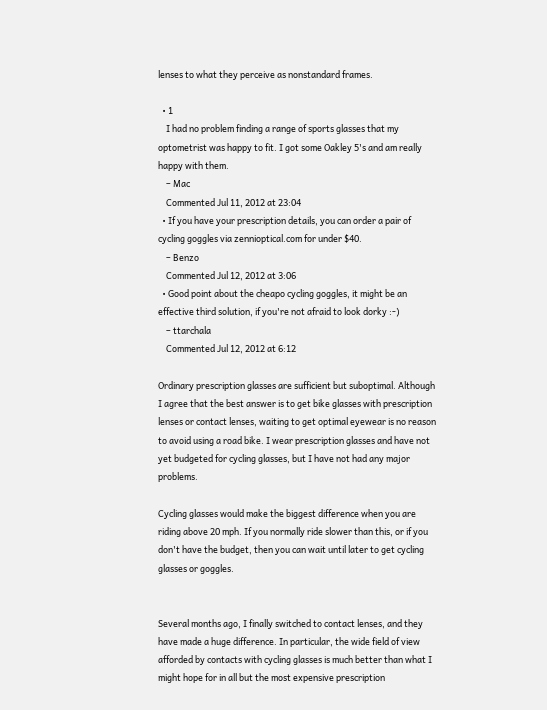lenses to what they perceive as nonstandard frames.

  • 1
    I had no problem finding a range of sports glasses that my optometrist was happy to fit. I got some Oakley 5's and am really happy with them.
    – Mac
    Commented Jul 11, 2012 at 23:04
  • If you have your prescription details, you can order a pair of cycling goggles via zennioptical.com for under $40.
    – Benzo
    Commented Jul 12, 2012 at 3:06
  • Good point about the cheapo cycling goggles, it might be an effective third solution, if you're not afraid to look dorky :-)
    – ttarchala
    Commented Jul 12, 2012 at 6:12

Ordinary prescription glasses are sufficient but suboptimal. Although I agree that the best answer is to get bike glasses with prescription lenses or contact lenses, waiting to get optimal eyewear is no reason to avoid using a road bike. I wear prescription glasses and have not yet budgeted for cycling glasses, but I have not had any major problems.

Cycling glasses would make the biggest difference when you are riding above 20 mph. If you normally ride slower than this, or if you don't have the budget, then you can wait until later to get cycling glasses or goggles.


Several months ago, I finally switched to contact lenses, and they have made a huge difference. In particular, the wide field of view afforded by contacts with cycling glasses is much better than what I might hope for in all but the most expensive prescription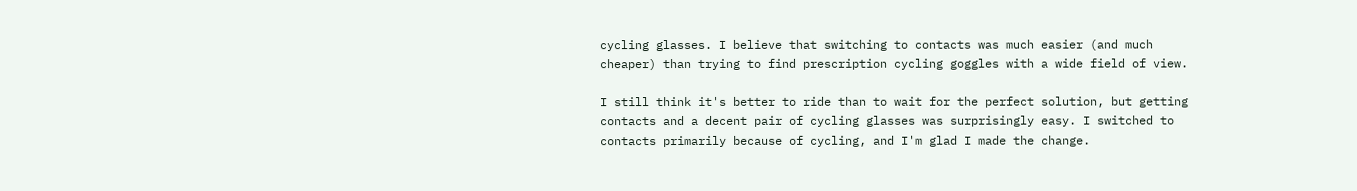cycling glasses. I believe that switching to contacts was much easier (and much cheaper) than trying to find prescription cycling goggles with a wide field of view.

I still think it's better to ride than to wait for the perfect solution, but getting contacts and a decent pair of cycling glasses was surprisingly easy. I switched to contacts primarily because of cycling, and I'm glad I made the change.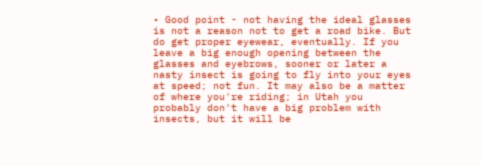• Good point - not having the ideal glasses is not a reason not to get a road bike. But do get proper eyewear, eventually. If you leave a big enough opening between the glasses and eyebrows, sooner or later a nasty insect is going to fly into your eyes at speed; not fun. It may also be a matter of where you're riding; in Utah you probably don't have a big problem with insects, but it will be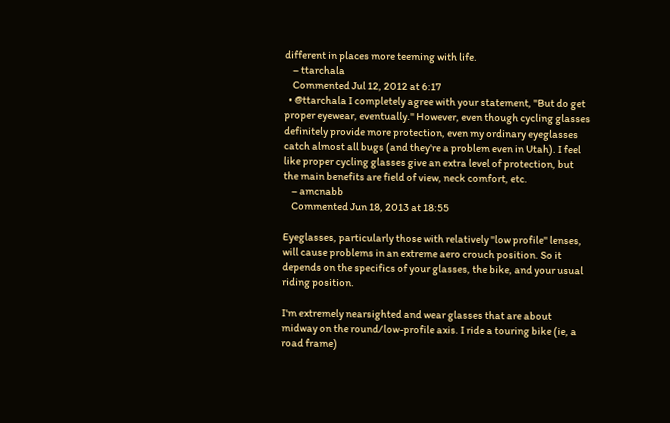different in places more teeming with life.
    – ttarchala
    Commented Jul 12, 2012 at 6:17
  • @ttarchala I completely agree with your statement, "But do get proper eyewear, eventually." However, even though cycling glasses definitely provide more protection, even my ordinary eyeglasses catch almost all bugs (and they're a problem even in Utah). I feel like proper cycling glasses give an extra level of protection, but the main benefits are field of view, neck comfort, etc.
    – amcnabb
    Commented Jun 18, 2013 at 18:55

Eyeglasses, particularly those with relatively "low profile" lenses, will cause problems in an extreme aero crouch position. So it depends on the specifics of your glasses, the bike, and your usual riding position.

I'm extremely nearsighted and wear glasses that are about midway on the round/low-profile axis. I ride a touring bike (ie, a road frame)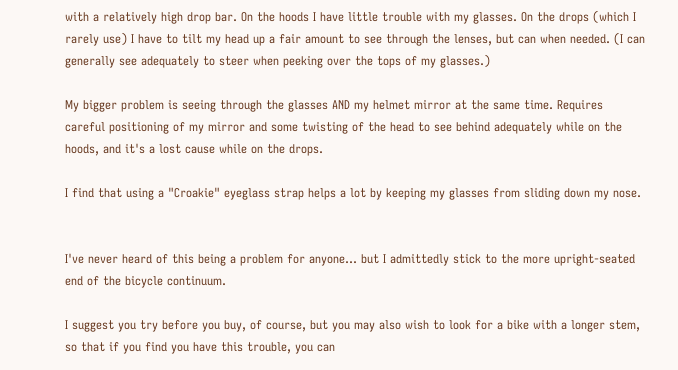with a relatively high drop bar. On the hoods I have little trouble with my glasses. On the drops (which I rarely use) I have to tilt my head up a fair amount to see through the lenses, but can when needed. (I can generally see adequately to steer when peeking over the tops of my glasses.)

My bigger problem is seeing through the glasses AND my helmet mirror at the same time. Requires careful positioning of my mirror and some twisting of the head to see behind adequately while on the hoods, and it's a lost cause while on the drops.

I find that using a "Croakie" eyeglass strap helps a lot by keeping my glasses from sliding down my nose.


I've never heard of this being a problem for anyone... but I admittedly stick to the more upright-seated end of the bicycle continuum.

I suggest you try before you buy, of course, but you may also wish to look for a bike with a longer stem, so that if you find you have this trouble, you can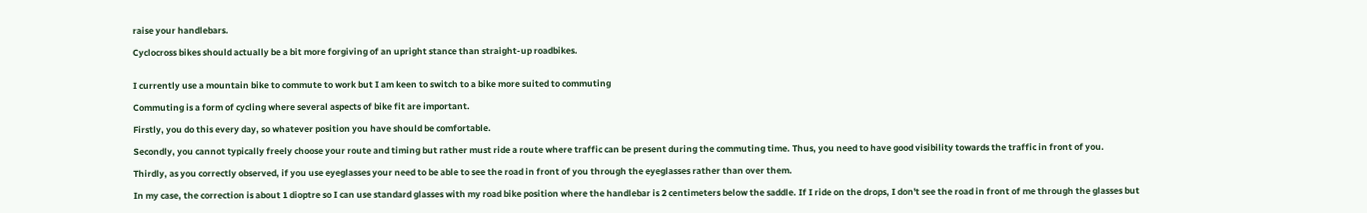raise your handlebars.

Cyclocross bikes should actually be a bit more forgiving of an upright stance than straight-up roadbikes.


I currently use a mountain bike to commute to work but I am keen to switch to a bike more suited to commuting

Commuting is a form of cycling where several aspects of bike fit are important.

Firstly, you do this every day, so whatever position you have should be comfortable.

Secondly, you cannot typically freely choose your route and timing but rather must ride a route where traffic can be present during the commuting time. Thus, you need to have good visibility towards the traffic in front of you.

Thirdly, as you correctly observed, if you use eyeglasses your need to be able to see the road in front of you through the eyeglasses rather than over them.

In my case, the correction is about 1 dioptre so I can use standard glasses with my road bike position where the handlebar is 2 centimeters below the saddle. If I ride on the drops, I don't see the road in front of me through the glasses but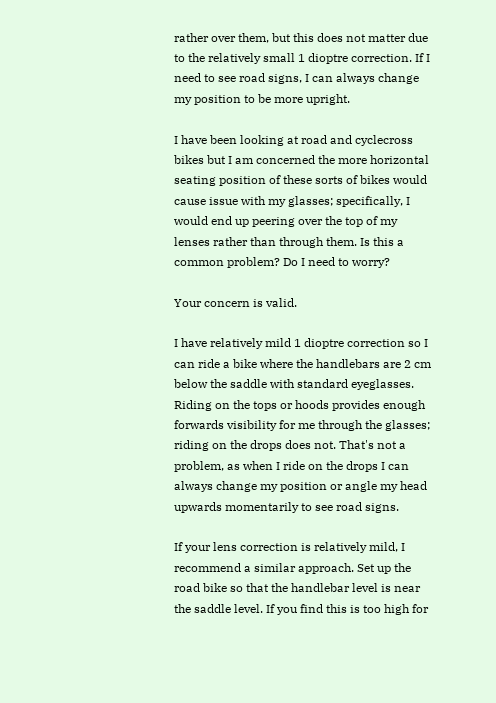rather over them, but this does not matter due to the relatively small 1 dioptre correction. If I need to see road signs, I can always change my position to be more upright.

I have been looking at road and cyclecross bikes but I am concerned the more horizontal seating position of these sorts of bikes would cause issue with my glasses; specifically, I would end up peering over the top of my lenses rather than through them. Is this a common problem? Do I need to worry?

Your concern is valid.

I have relatively mild 1 dioptre correction so I can ride a bike where the handlebars are 2 cm below the saddle with standard eyeglasses. Riding on the tops or hoods provides enough forwards visibility for me through the glasses; riding on the drops does not. That's not a problem, as when I ride on the drops I can always change my position or angle my head upwards momentarily to see road signs.

If your lens correction is relatively mild, I recommend a similar approach. Set up the road bike so that the handlebar level is near the saddle level. If you find this is too high for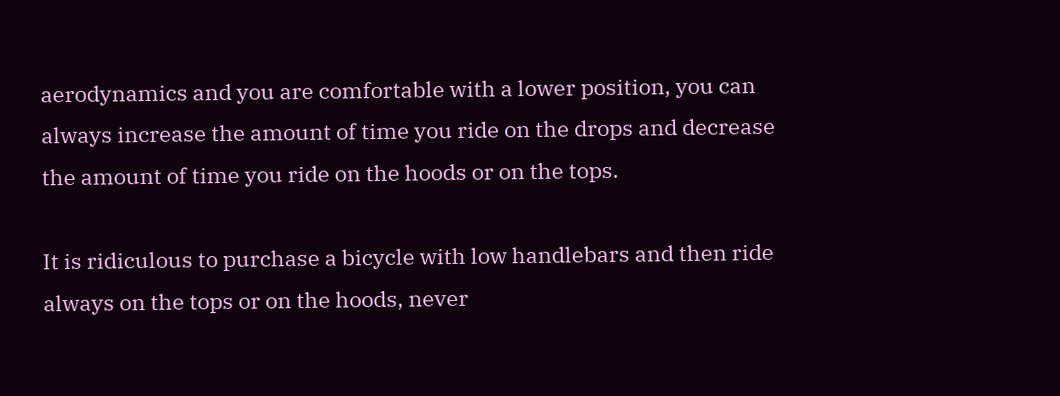aerodynamics and you are comfortable with a lower position, you can always increase the amount of time you ride on the drops and decrease the amount of time you ride on the hoods or on the tops.

It is ridiculous to purchase a bicycle with low handlebars and then ride always on the tops or on the hoods, never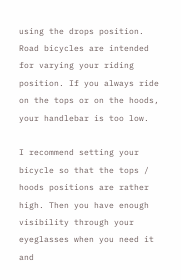using the drops position. Road bicycles are intended for varying your riding position. If you always ride on the tops or on the hoods, your handlebar is too low.

I recommend setting your bicycle so that the tops / hoods positions are rather high. Then you have enough visibility through your eyeglasses when you need it and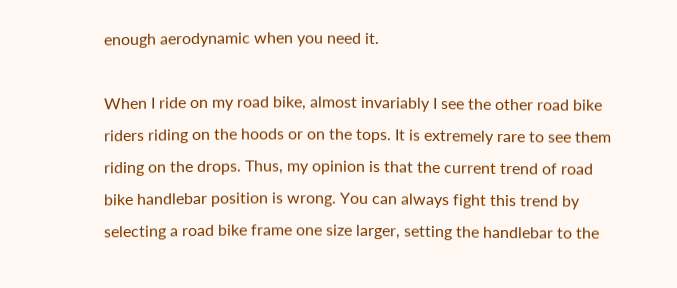enough aerodynamic when you need it.

When I ride on my road bike, almost invariably I see the other road bike riders riding on the hoods or on the tops. It is extremely rare to see them riding on the drops. Thus, my opinion is that the current trend of road bike handlebar position is wrong. You can always fight this trend by selecting a road bike frame one size larger, setting the handlebar to the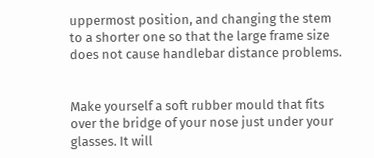uppermost position, and changing the stem to a shorter one so that the large frame size does not cause handlebar distance problems.


Make yourself a soft rubber mould that fits over the bridge of your nose just under your glasses. It will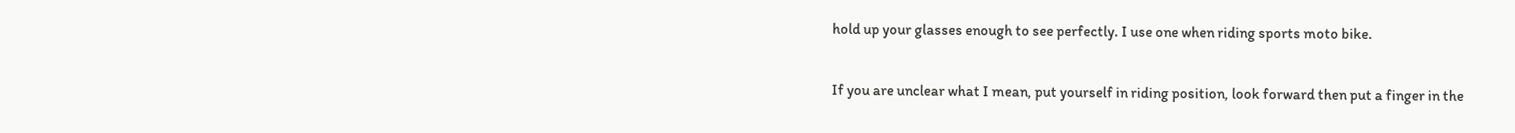hold up your glasses enough to see perfectly. I use one when riding sports moto bike.

If you are unclear what I mean, put yourself in riding position, look forward then put a finger in the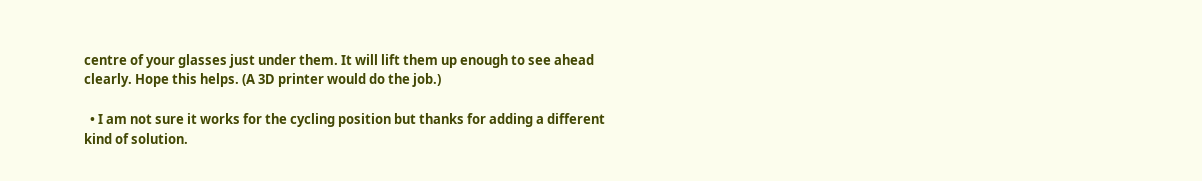centre of your glasses just under them. It will lift them up enough to see ahead clearly. Hope this helps. (A 3D printer would do the job.)

  • I am not sure it works for the cycling position but thanks for adding a different kind of solution.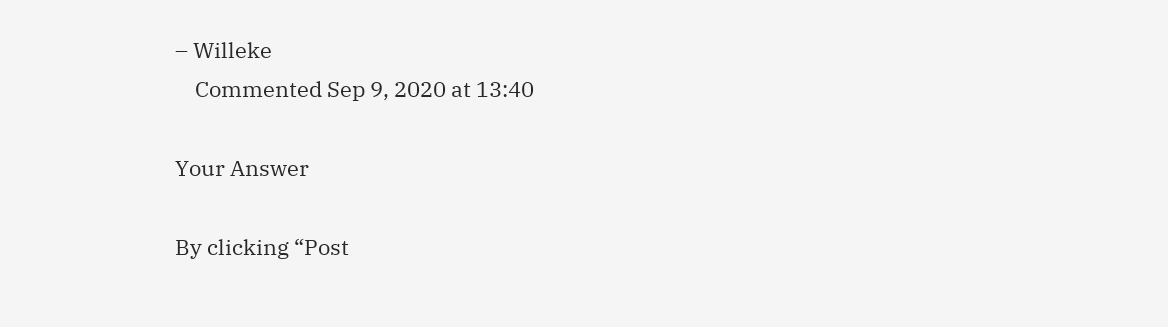– Willeke
    Commented Sep 9, 2020 at 13:40

Your Answer

By clicking “Post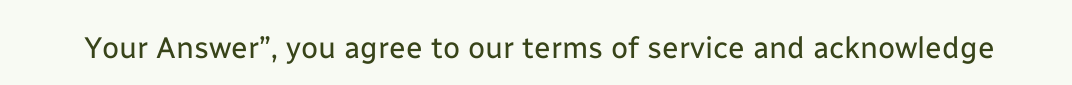Your Answer”, you agree to our terms of service and acknowledge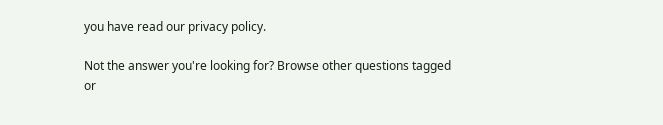you have read our privacy policy.

Not the answer you're looking for? Browse other questions tagged or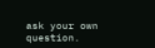ask your own question.